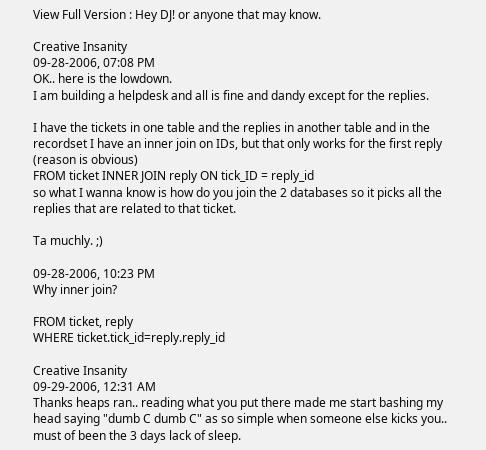View Full Version : Hey DJ! or anyone that may know.

Creative Insanity
09-28-2006, 07:08 PM
OK.. here is the lowdown.
I am building a helpdesk and all is fine and dandy except for the replies.

I have the tickets in one table and the replies in another table and in the recordset I have an inner join on IDs, but that only works for the first reply (reason is obvious)
FROM ticket INNER JOIN reply ON tick_ID = reply_id
so what I wanna know is how do you join the 2 databases so it picks all the replies that are related to that ticket.

Ta muchly. ;)

09-28-2006, 10:23 PM
Why inner join?

FROM ticket, reply
WHERE ticket.tick_id=reply.reply_id

Creative Insanity
09-29-2006, 12:31 AM
Thanks heaps ran.. reading what you put there made me start bashing my head saying "dumb C dumb C" as so simple when someone else kicks you.. must of been the 3 days lack of sleep.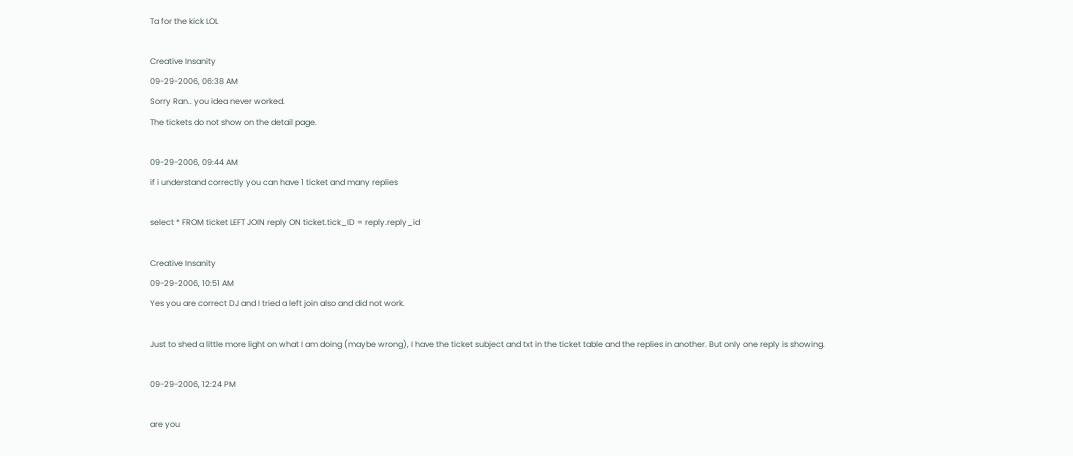Ta for the kick LOL

Creative Insanity
09-29-2006, 06:38 AM
Sorry Ran.. you idea never worked.
The tickets do not show on the detail page.

09-29-2006, 09:44 AM
if i understand correctly you can have 1 ticket and many replies

select * FROM ticket LEFT JOIN reply ON ticket.tick_ID = reply.reply_id

Creative Insanity
09-29-2006, 10:51 AM
Yes you are correct DJ and I tried a left join also and did not work.

Just to shed a little more light on what I am doing (maybe wrong), I have the ticket subject and txt in the ticket table and the replies in another. But only one reply is showing.

09-29-2006, 12:24 PM

are you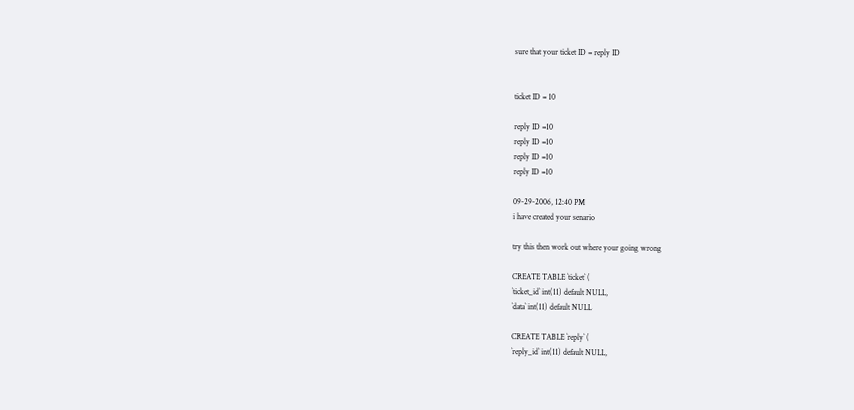sure that your ticket ID = reply ID


ticket ID = 10

reply ID =10
reply ID =10
reply ID =10
reply ID =10

09-29-2006, 12:40 PM
i have created your senario

try this then work out where your going wrong

CREATE TABLE `ticket` (
`ticket_id` int(11) default NULL,
`data` int(11) default NULL

CREATE TABLE `reply` (
`reply_id` int(11) default NULL,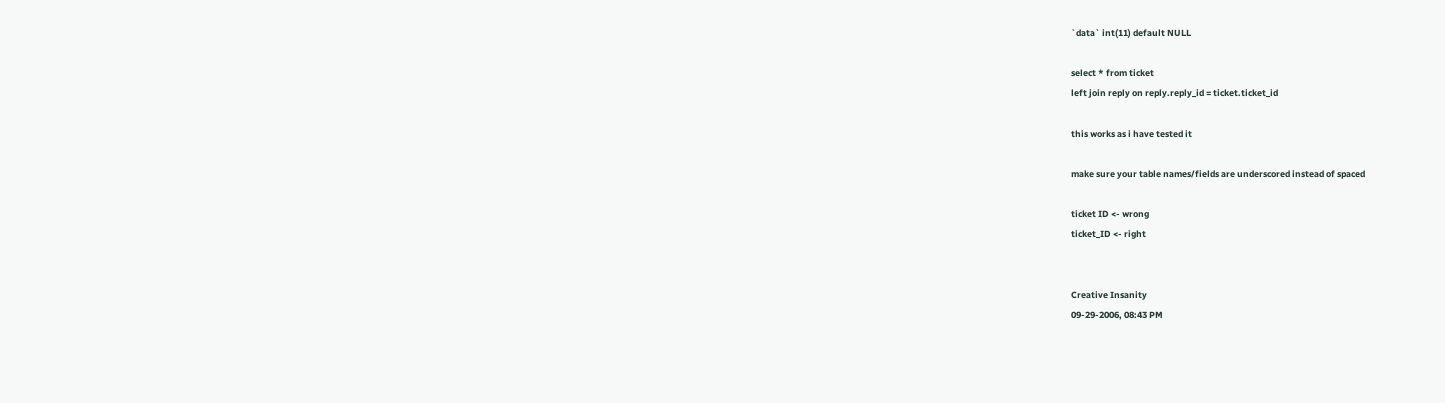`data` int(11) default NULL

select * from ticket
left join reply on reply.reply_id = ticket.ticket_id

this works as i have tested it

make sure your table names/fields are underscored instead of spaced

ticket ID <- wrong
ticket_ID <- right


Creative Insanity
09-29-2006, 08:43 PM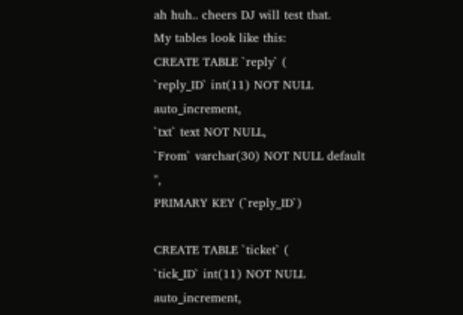ah huh.. cheers DJ will test that.
My tables look like this:
CREATE TABLE `reply` (
`reply_ID` int(11) NOT NULL auto_increment,
`txt` text NOT NULL,
`From` varchar(30) NOT NULL default '',
PRIMARY KEY (`reply_ID`)

CREATE TABLE `ticket` (
`tick_ID` int(11) NOT NULL auto_increment,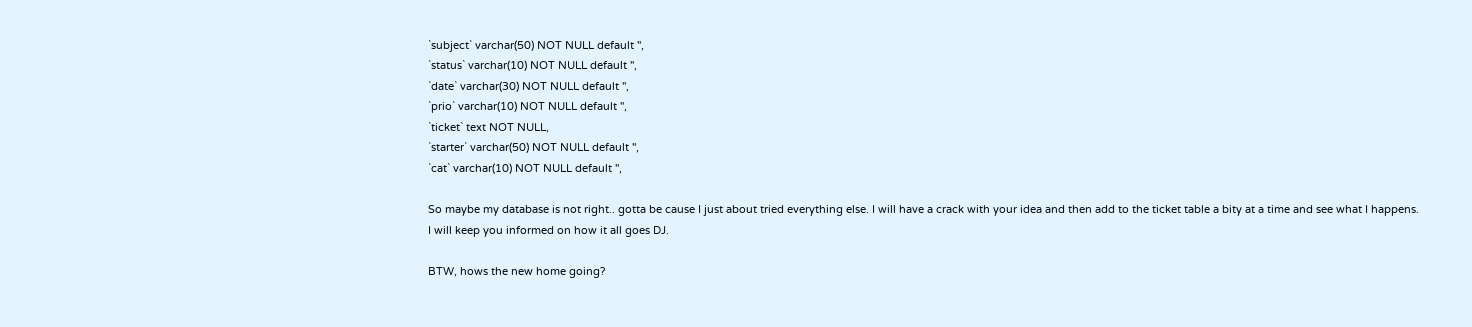`subject` varchar(50) NOT NULL default '',
`status` varchar(10) NOT NULL default '',
`date` varchar(30) NOT NULL default '',
`prio` varchar(10) NOT NULL default '',
`ticket` text NOT NULL,
`starter` varchar(50) NOT NULL default '',
`cat` varchar(10) NOT NULL default '',

So maybe my database is not right.. gotta be cause I just about tried everything else. I will have a crack with your idea and then add to the ticket table a bity at a time and see what I happens.
I will keep you informed on how it all goes DJ.

BTW, hows the new home going?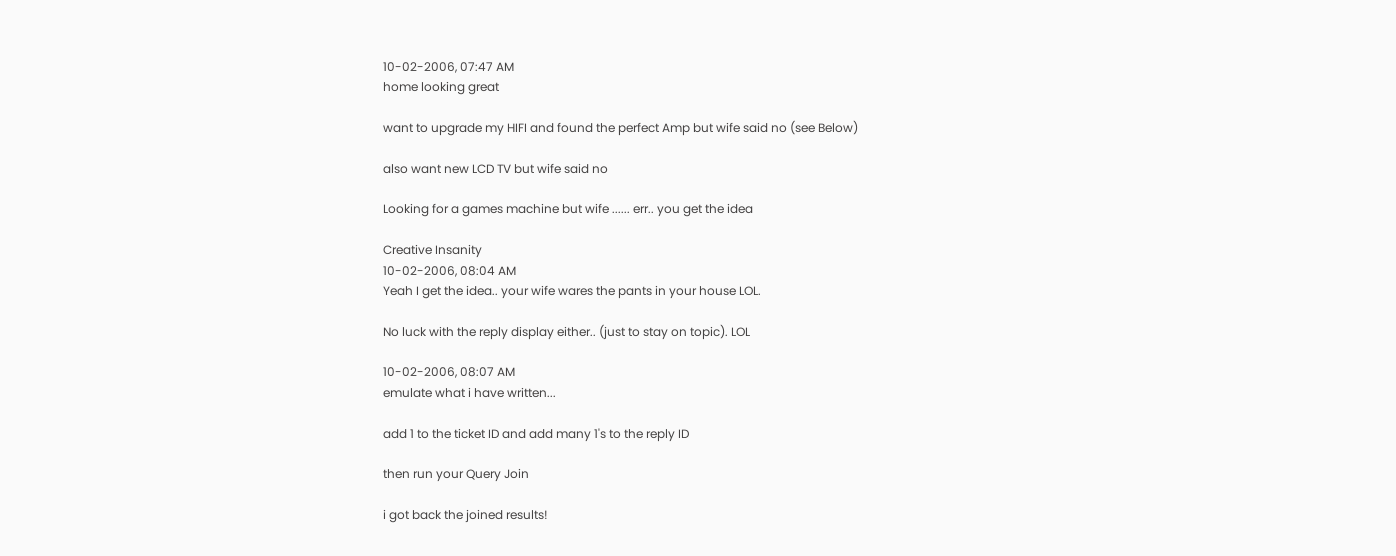10-02-2006, 07:47 AM
home looking great

want to upgrade my HIFI and found the perfect Amp but wife said no (see Below)

also want new LCD TV but wife said no

Looking for a games machine but wife ...... err.. you get the idea

Creative Insanity
10-02-2006, 08:04 AM
Yeah I get the idea.. your wife wares the pants in your house LOL.

No luck with the reply display either.. (just to stay on topic). LOL

10-02-2006, 08:07 AM
emulate what i have written...

add 1 to the ticket ID and add many 1's to the reply ID

then run your Query Join

i got back the joined results!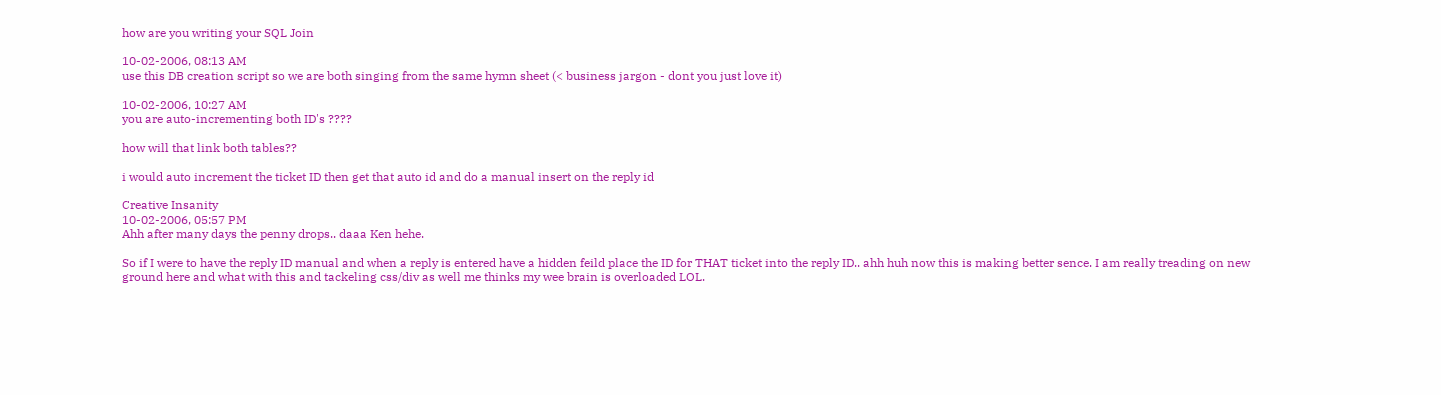how are you writing your SQL Join

10-02-2006, 08:13 AM
use this DB creation script so we are both singing from the same hymn sheet (< business jargon - dont you just love it)

10-02-2006, 10:27 AM
you are auto-incrementing both ID's ????

how will that link both tables??

i would auto increment the ticket ID then get that auto id and do a manual insert on the reply id

Creative Insanity
10-02-2006, 05:57 PM
Ahh after many days the penny drops.. daaa Ken hehe.

So if I were to have the reply ID manual and when a reply is entered have a hidden feild place the ID for THAT ticket into the reply ID.. ahh huh now this is making better sence. I am really treading on new ground here and what with this and tackeling css/div as well me thinks my wee brain is overloaded LOL.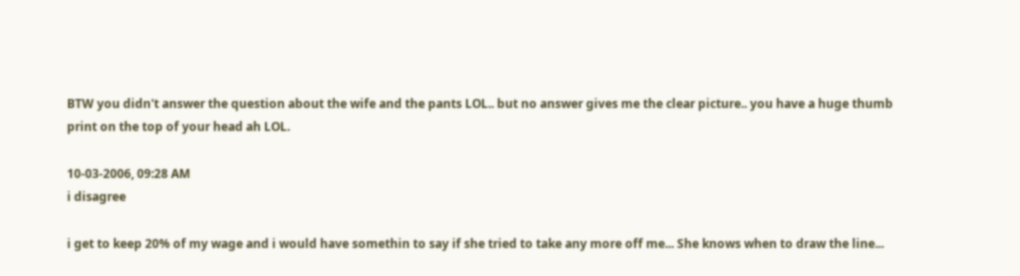BTW you didn't answer the question about the wife and the pants LOL.. but no answer gives me the clear picture.. you have a huge thumb print on the top of your head ah LOL.

10-03-2006, 09:28 AM
i disagree

i get to keep 20% of my wage and i would have somethin to say if she tried to take any more off me... She knows when to draw the line...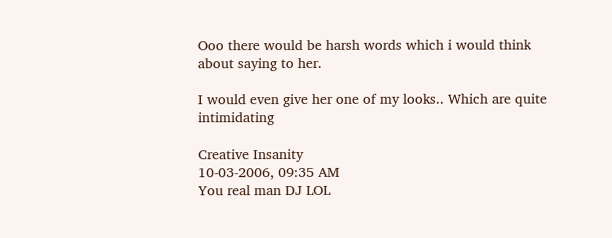Ooo there would be harsh words which i would think about saying to her.

I would even give her one of my looks.. Which are quite intimidating

Creative Insanity
10-03-2006, 09:35 AM
You real man DJ LOL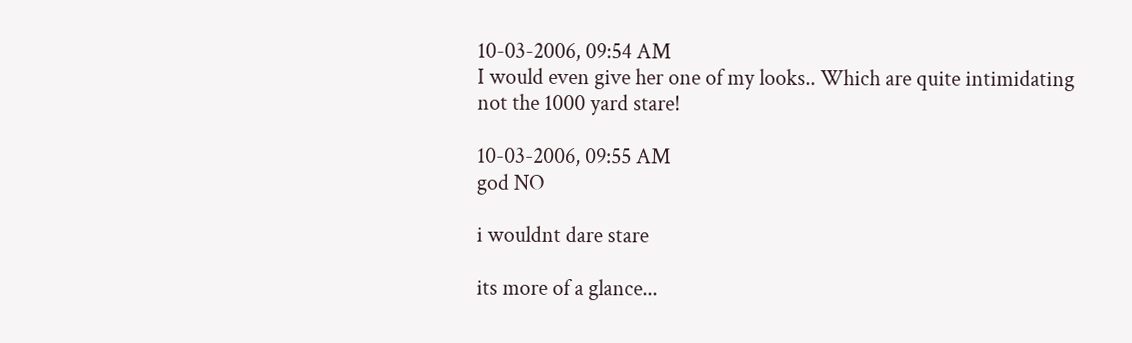10-03-2006, 09:54 AM
I would even give her one of my looks.. Which are quite intimidating
not the 1000 yard stare!

10-03-2006, 09:55 AM
god NO

i wouldnt dare stare

its more of a glance...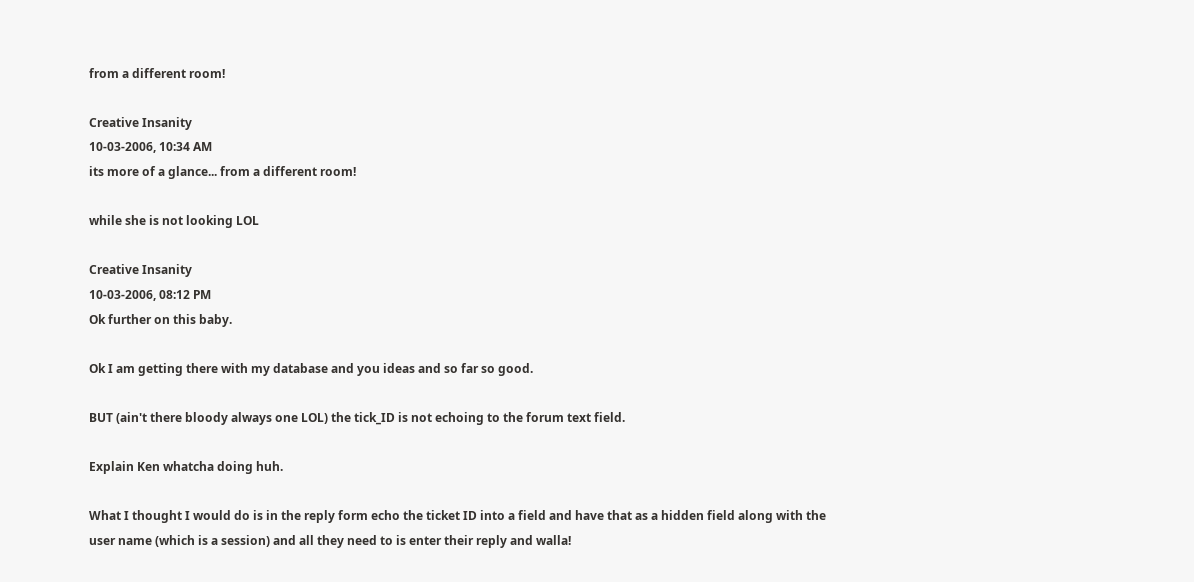from a different room!

Creative Insanity
10-03-2006, 10:34 AM
its more of a glance... from a different room!

while she is not looking LOL

Creative Insanity
10-03-2006, 08:12 PM
Ok further on this baby.

Ok I am getting there with my database and you ideas and so far so good.

BUT (ain't there bloody always one LOL) the tick_ID is not echoing to the forum text field.

Explain Ken whatcha doing huh.

What I thought I would do is in the reply form echo the ticket ID into a field and have that as a hidden field along with the user name (which is a session) and all they need to is enter their reply and walla!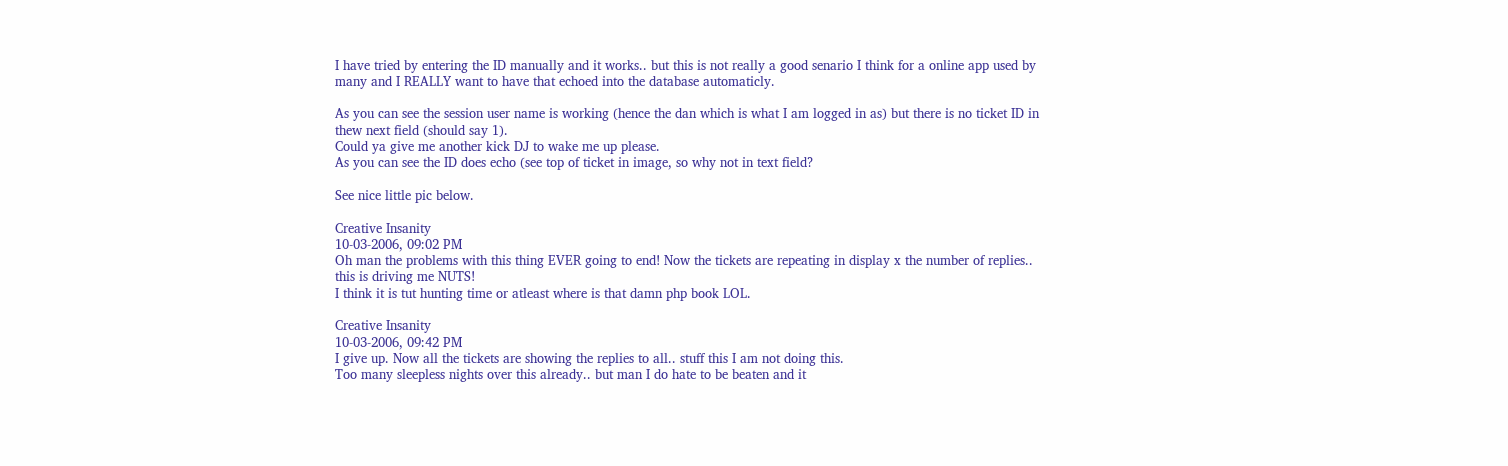I have tried by entering the ID manually and it works.. but this is not really a good senario I think for a online app used by many and I REALLY want to have that echoed into the database automaticly.

As you can see the session user name is working (hence the dan which is what I am logged in as) but there is no ticket ID in thew next field (should say 1).
Could ya give me another kick DJ to wake me up please.
As you can see the ID does echo (see top of ticket in image, so why not in text field?

See nice little pic below.

Creative Insanity
10-03-2006, 09:02 PM
Oh man the problems with this thing EVER going to end! Now the tickets are repeating in display x the number of replies.. this is driving me NUTS!
I think it is tut hunting time or atleast where is that damn php book LOL.

Creative Insanity
10-03-2006, 09:42 PM
I give up. Now all the tickets are showing the replies to all.. stuff this I am not doing this.
Too many sleepless nights over this already.. but man I do hate to be beaten and it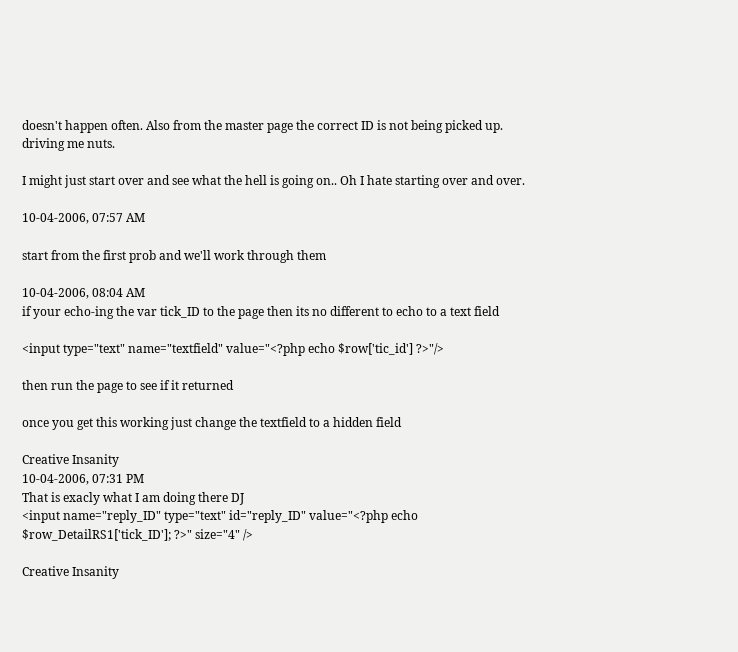doesn't happen often. Also from the master page the correct ID is not being picked up.
driving me nuts.

I might just start over and see what the hell is going on.. Oh I hate starting over and over.

10-04-2006, 07:57 AM

start from the first prob and we'll work through them

10-04-2006, 08:04 AM
if your echo-ing the var tick_ID to the page then its no different to echo to a text field

<input type="text" name="textfield" value="<?php echo $row['tic_id'] ?>"/>

then run the page to see if it returned

once you get this working just change the textfield to a hidden field

Creative Insanity
10-04-2006, 07:31 PM
That is exacly what I am doing there DJ
<input name="reply_ID" type="text" id="reply_ID" value="<?php echo $row_DetailRS1['tick_ID']; ?>" size="4" />

Creative Insanity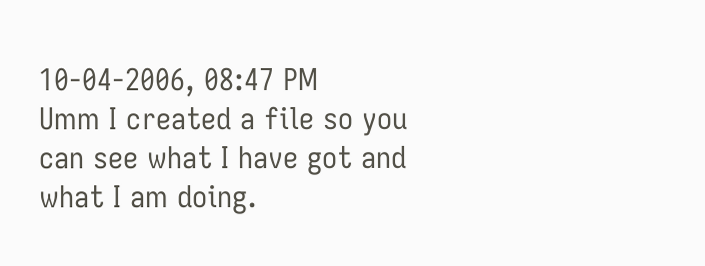10-04-2006, 08:47 PM
Umm I created a file so you can see what I have got and what I am doing.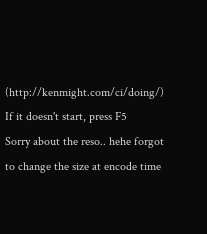(http://kenmight.com/ci/doing/)
If it doesn't start, press F5
Sorry about the reso.. hehe forgot to change the size at encode time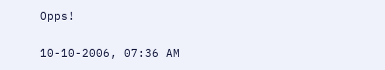Opps!

10-10-2006, 07:36 AM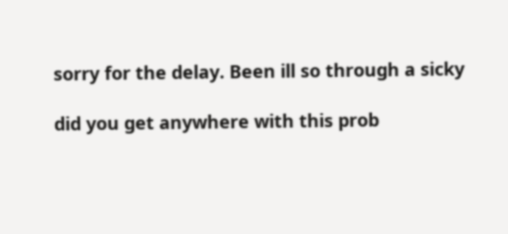sorry for the delay. Been ill so through a sicky

did you get anywhere with this prob